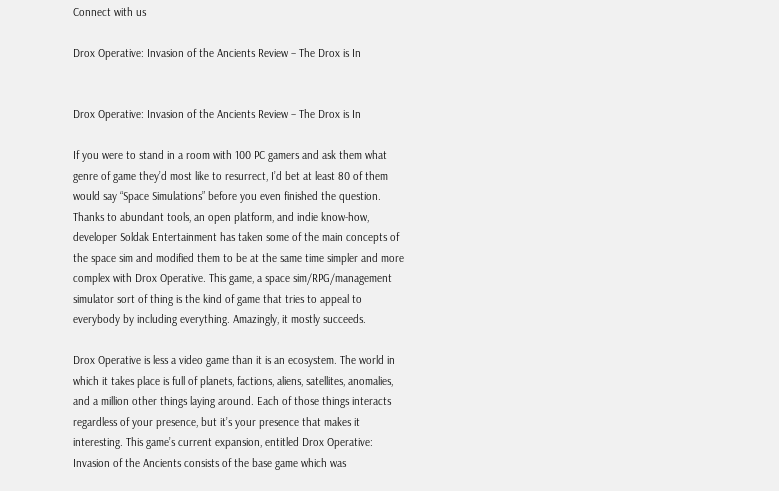Connect with us

Drox Operative: Invasion of the Ancients Review – The Drox is In


Drox Operative: Invasion of the Ancients Review – The Drox is In

If you were to stand in a room with 100 PC gamers and ask them what genre of game they’d most like to resurrect, I’d bet at least 80 of them would say “Space Simulations” before you even finished the question. Thanks to abundant tools, an open platform, and indie know-how, developer Soldak Entertainment has taken some of the main concepts of the space sim and modified them to be at the same time simpler and more complex with Drox Operative. This game, a space sim/RPG/management simulator sort of thing is the kind of game that tries to appeal to everybody by including everything. Amazingly, it mostly succeeds.

Drox Operative is less a video game than it is an ecosystem. The world in which it takes place is full of planets, factions, aliens, satellites, anomalies, and a million other things laying around. Each of those things interacts regardless of your presence, but it’s your presence that makes it interesting. This game’s current expansion, entitled Drox Operative: Invasion of the Ancients consists of the base game which was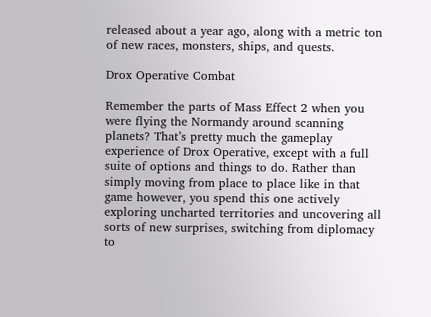released about a year ago, along with a metric ton of new races, monsters, ships, and quests.

Drox Operative Combat

Remember the parts of Mass Effect 2 when you were flying the Normandy around scanning planets? That’s pretty much the gameplay experience of Drox Operative, except with a full suite of options and things to do. Rather than simply moving from place to place like in that game however, you spend this one actively exploring uncharted territories and uncovering all sorts of new surprises, switching from diplomacy to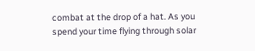combat at the drop of a hat. As you spend your time flying through solar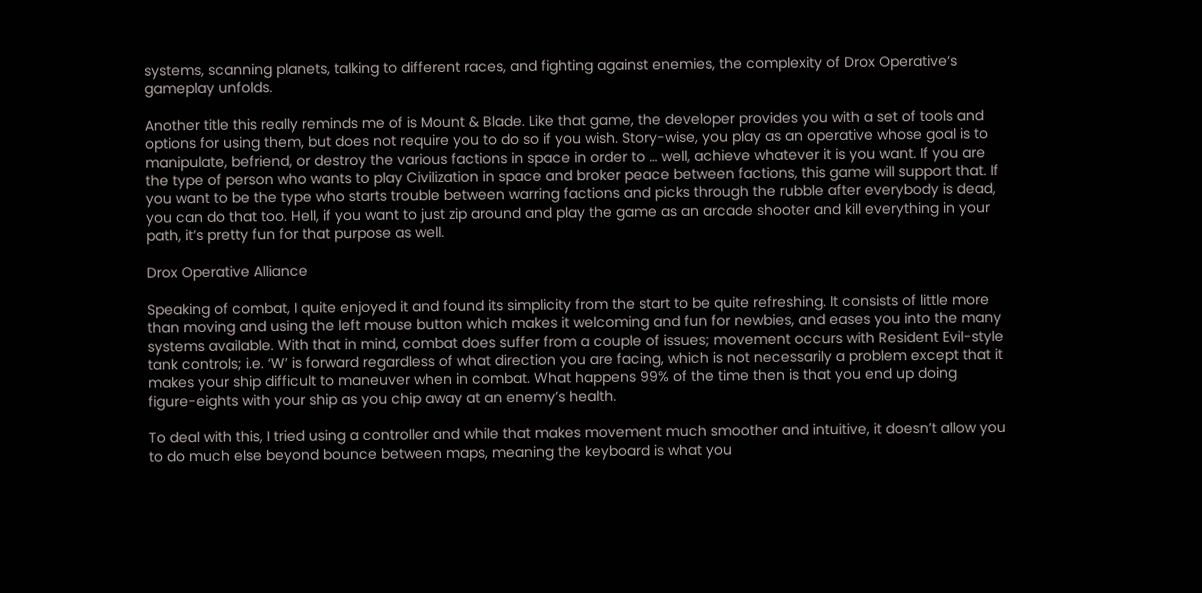systems, scanning planets, talking to different races, and fighting against enemies, the complexity of Drox Operative‘s gameplay unfolds.

Another title this really reminds me of is Mount & Blade. Like that game, the developer provides you with a set of tools and options for using them, but does not require you to do so if you wish. Story-wise, you play as an operative whose goal is to manipulate, befriend, or destroy the various factions in space in order to … well, achieve whatever it is you want. If you are the type of person who wants to play Civilization in space and broker peace between factions, this game will support that. If you want to be the type who starts trouble between warring factions and picks through the rubble after everybody is dead, you can do that too. Hell, if you want to just zip around and play the game as an arcade shooter and kill everything in your path, it’s pretty fun for that purpose as well.

Drox Operative Alliance

Speaking of combat, I quite enjoyed it and found its simplicity from the start to be quite refreshing. It consists of little more than moving and using the left mouse button which makes it welcoming and fun for newbies, and eases you into the many systems available. With that in mind, combat does suffer from a couple of issues; movement occurs with Resident Evil-style tank controls; i.e. ‘W’ is forward regardless of what direction you are facing, which is not necessarily a problem except that it makes your ship difficult to maneuver when in combat. What happens 99% of the time then is that you end up doing figure-eights with your ship as you chip away at an enemy’s health.

To deal with this, I tried using a controller and while that makes movement much smoother and intuitive, it doesn’t allow you to do much else beyond bounce between maps, meaning the keyboard is what you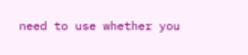need to use whether you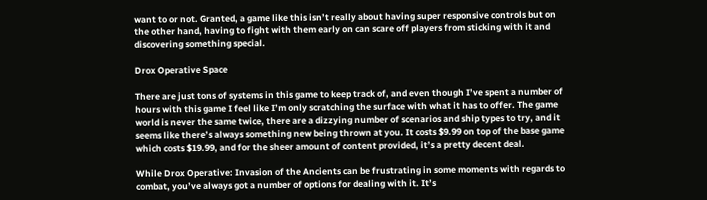want to or not. Granted, a game like this isn’t really about having super responsive controls but on the other hand, having to fight with them early on can scare off players from sticking with it and discovering something special.

Drox Operative Space

There are just tons of systems in this game to keep track of, and even though I’ve spent a number of hours with this game I feel like I’m only scratching the surface with what it has to offer. The game world is never the same twice, there are a dizzying number of scenarios and ship types to try, and it seems like there’s always something new being thrown at you. It costs $9.99 on top of the base game which costs $19.99, and for the sheer amount of content provided, it’s a pretty decent deal.

While Drox Operative: Invasion of the Ancients can be frustrating in some moments with regards to combat, you’ve always got a number of options for dealing with it. It’s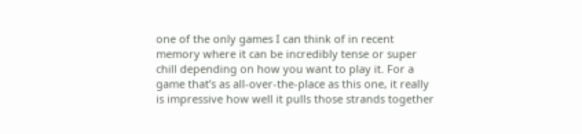one of the only games I can think of in recent memory where it can be incredibly tense or super chill depending on how you want to play it. For a game that’s as all-over-the-place as this one, it really is impressive how well it pulls those strands together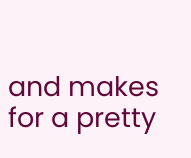and makes for a pretty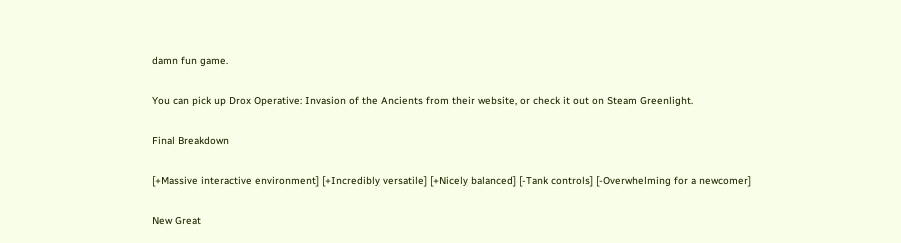damn fun game.

You can pick up Drox Operative: Invasion of the Ancients from their website, or check it out on Steam Greenlight.

Final Breakdown

[+Massive interactive environment] [+Incredibly versatile] [+Nicely balanced] [-Tank controls] [-Overwhelming for a newcomer]

New Great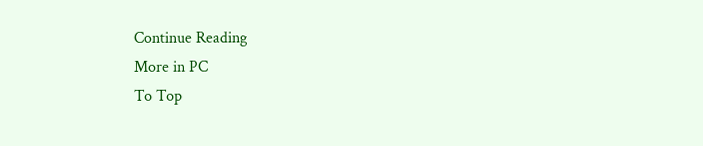Continue Reading
More in PC
To Top